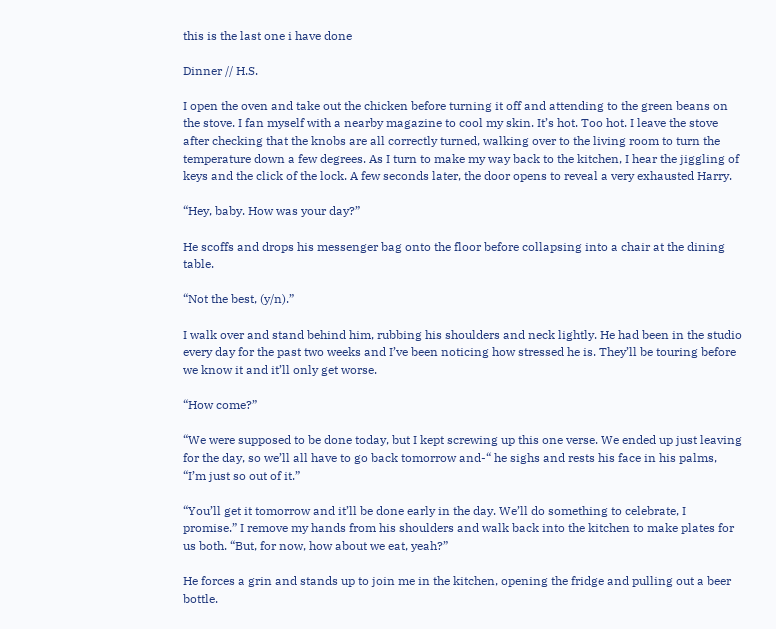this is the last one i have done

Dinner // H.S.

I open the oven and take out the chicken before turning it off and attending to the green beans on the stove. I fan myself with a nearby magazine to cool my skin. It’s hot. Too hot. I leave the stove after checking that the knobs are all correctly turned, walking over to the living room to turn the temperature down a few degrees. As I turn to make my way back to the kitchen, I hear the jiggling of keys and the click of the lock. A few seconds later, the door opens to reveal a very exhausted Harry.

“Hey, baby. How was your day?”

He scoffs and drops his messenger bag onto the floor before collapsing into a chair at the dining table.

“Not the best, (y/n).”

I walk over and stand behind him, rubbing his shoulders and neck lightly. He had been in the studio every day for the past two weeks and I’ve been noticing how stressed he is. They’ll be touring before we know it and it’ll only get worse.

“How come?”

“We were supposed to be done today, but I kept screwing up this one verse. We ended up just leaving for the day, so we’ll all have to go back tomorrow and-“ he sighs and rests his face in his palms, “I’m just so out of it.”

“You’ll get it tomorrow and it’ll be done early in the day. We’ll do something to celebrate, I promise.” I remove my hands from his shoulders and walk back into the kitchen to make plates for us both. “But, for now, how about we eat, yeah?”

He forces a grin and stands up to join me in the kitchen, opening the fridge and pulling out a beer bottle.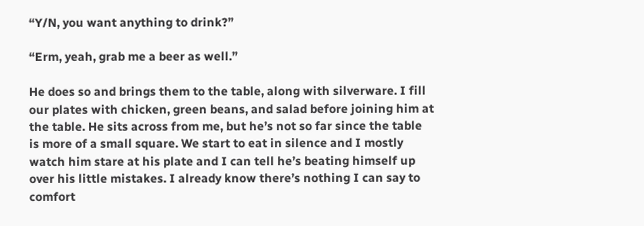“Y/N, you want anything to drink?”

“Erm, yeah, grab me a beer as well.”

He does so and brings them to the table, along with silverware. I fill our plates with chicken, green beans, and salad before joining him at the table. He sits across from me, but he’s not so far since the table is more of a small square. We start to eat in silence and I mostly watch him stare at his plate and I can tell he’s beating himself up over his little mistakes. I already know there’s nothing I can say to comfort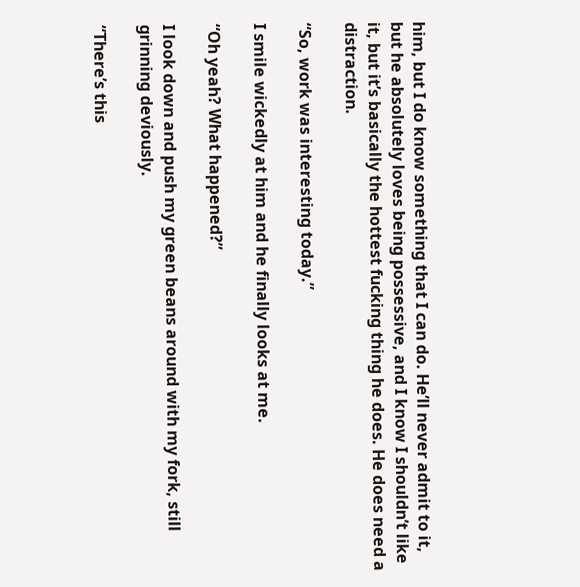him, but I do know something that I can do. He’ll never admit to it, but he absolutely loves being possessive, and I know I shouldn’t like it, but it’s basically the hottest fucking thing he does. He does need a distraction.

“So, work was interesting today.”

I smile wickedly at him and he finally looks at me.

“Oh yeah? What happened?”

I look down and push my green beans around with my fork, still grinning deviously.

“There’s this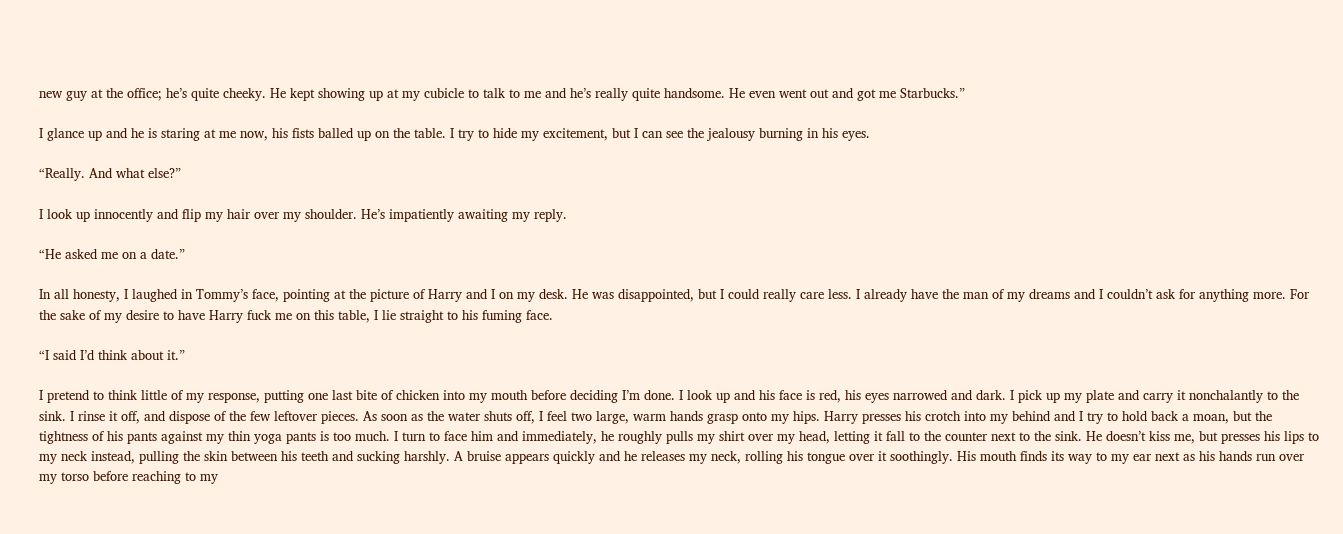new guy at the office; he’s quite cheeky. He kept showing up at my cubicle to talk to me and he’s really quite handsome. He even went out and got me Starbucks.”

I glance up and he is staring at me now, his fists balled up on the table. I try to hide my excitement, but I can see the jealousy burning in his eyes.

“Really. And what else?”

I look up innocently and flip my hair over my shoulder. He’s impatiently awaiting my reply.

“He asked me on a date.”

In all honesty, I laughed in Tommy’s face, pointing at the picture of Harry and I on my desk. He was disappointed, but I could really care less. I already have the man of my dreams and I couldn’t ask for anything more. For the sake of my desire to have Harry fuck me on this table, I lie straight to his fuming face.

“I said I’d think about it.”

I pretend to think little of my response, putting one last bite of chicken into my mouth before deciding I’m done. I look up and his face is red, his eyes narrowed and dark. I pick up my plate and carry it nonchalantly to the sink. I rinse it off, and dispose of the few leftover pieces. As soon as the water shuts off, I feel two large, warm hands grasp onto my hips. Harry presses his crotch into my behind and I try to hold back a moan, but the tightness of his pants against my thin yoga pants is too much. I turn to face him and immediately, he roughly pulls my shirt over my head, letting it fall to the counter next to the sink. He doesn’t kiss me, but presses his lips to my neck instead, pulling the skin between his teeth and sucking harshly. A bruise appears quickly and he releases my neck, rolling his tongue over it soothingly. His mouth finds its way to my ear next as his hands run over my torso before reaching to my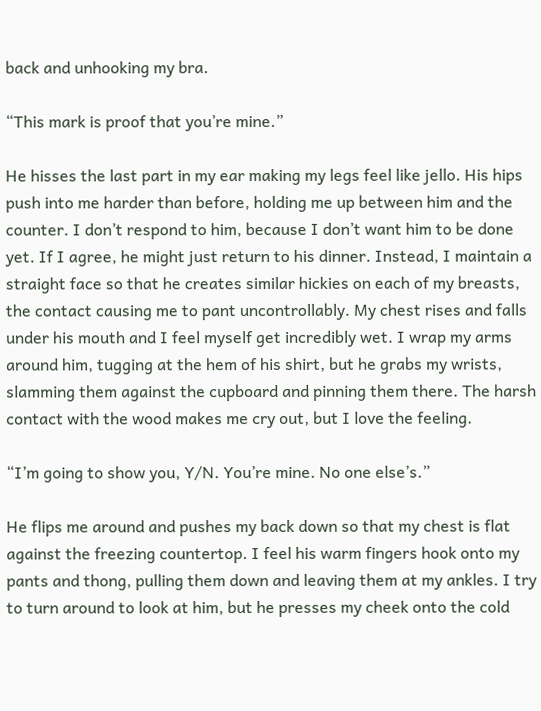back and unhooking my bra.

“This mark is proof that you’re mine.”

He hisses the last part in my ear making my legs feel like jello. His hips push into me harder than before, holding me up between him and the counter. I don’t respond to him, because I don’t want him to be done yet. If I agree, he might just return to his dinner. Instead, I maintain a straight face so that he creates similar hickies on each of my breasts, the contact causing me to pant uncontrollably. My chest rises and falls under his mouth and I feel myself get incredibly wet. I wrap my arms around him, tugging at the hem of his shirt, but he grabs my wrists, slamming them against the cupboard and pinning them there. The harsh contact with the wood makes me cry out, but I love the feeling.

“I’m going to show you, Y/N. You’re mine. No one else’s.”

He flips me around and pushes my back down so that my chest is flat against the freezing countertop. I feel his warm fingers hook onto my pants and thong, pulling them down and leaving them at my ankles. I try to turn around to look at him, but he presses my cheek onto the cold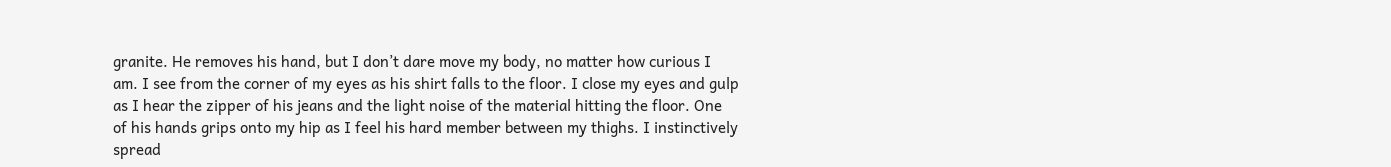granite. He removes his hand, but I don’t dare move my body, no matter how curious I am. I see from the corner of my eyes as his shirt falls to the floor. I close my eyes and gulp as I hear the zipper of his jeans and the light noise of the material hitting the floor. One of his hands grips onto my hip as I feel his hard member between my thighs. I instinctively spread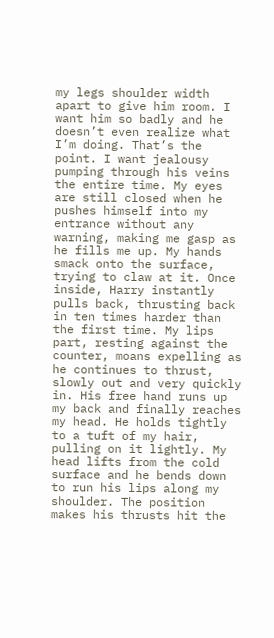my legs shoulder width apart to give him room. I want him so badly and he doesn’t even realize what I’m doing. That’s the point. I want jealousy pumping through his veins the entire time. My eyes are still closed when he pushes himself into my entrance without any warning, making me gasp as he fills me up. My hands smack onto the surface, trying to claw at it. Once inside, Harry instantly pulls back, thrusting back in ten times harder than the first time. My lips part, resting against the counter, moans expelling as he continues to thrust, slowly out and very quickly in. His free hand runs up my back and finally reaches my head. He holds tightly to a tuft of my hair, pulling on it lightly. My head lifts from the cold surface and he bends down to run his lips along my shoulder. The position makes his thrusts hit the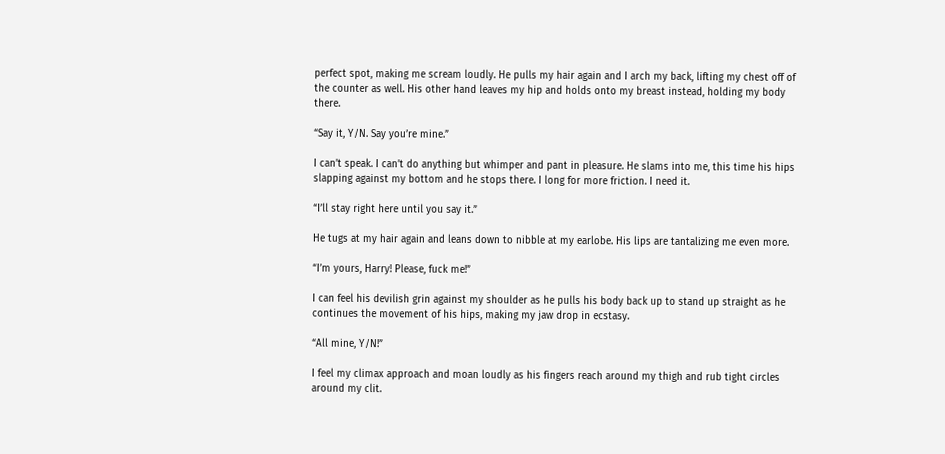perfect spot, making me scream loudly. He pulls my hair again and I arch my back, lifting my chest off of the counter as well. His other hand leaves my hip and holds onto my breast instead, holding my body there.

“Say it, Y/N. Say you’re mine.”

I can’t speak. I can’t do anything but whimper and pant in pleasure. He slams into me, this time his hips slapping against my bottom and he stops there. I long for more friction. I need it.

“I’ll stay right here until you say it.”

He tugs at my hair again and leans down to nibble at my earlobe. His lips are tantalizing me even more.

“I’m yours, Harry! Please, fuck me!”

I can feel his devilish grin against my shoulder as he pulls his body back up to stand up straight as he continues the movement of his hips, making my jaw drop in ecstasy.

“All mine, Y/N!”

I feel my climax approach and moan loudly as his fingers reach around my thigh and rub tight circles around my clit.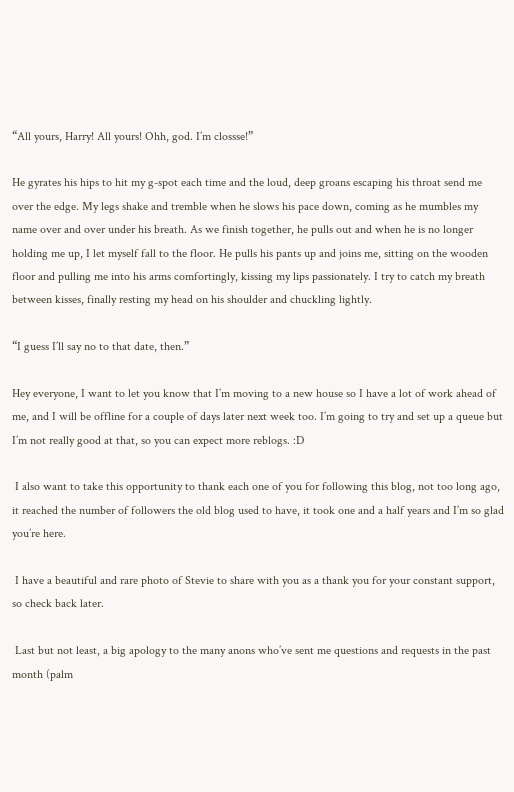“All yours, Harry! All yours! Ohh, god. I’m clossse!”

He gyrates his hips to hit my g-spot each time and the loud, deep groans escaping his throat send me over the edge. My legs shake and tremble when he slows his pace down, coming as he mumbles my name over and over under his breath. As we finish together, he pulls out and when he is no longer holding me up, I let myself fall to the floor. He pulls his pants up and joins me, sitting on the wooden floor and pulling me into his arms comfortingly, kissing my lips passionately. I try to catch my breath between kisses, finally resting my head on his shoulder and chuckling lightly.

“I guess I’ll say no to that date, then.”

Hey everyone, I want to let you know that I’m moving to a new house so I have a lot of work ahead of me, and I will be offline for a couple of days later next week too. I’m going to try and set up a queue but I’m not really good at that, so you can expect more reblogs. :D

 I also want to take this opportunity to thank each one of you for following this blog, not too long ago, it reached the number of followers the old blog used to have, it took one and a half years and I’m so glad you’re here.

 I have a beautiful and rare photo of Stevie to share with you as a thank you for your constant support, so check back later.

 Last but not least, a big apology to the many anons who’ve sent me questions and requests in the past month (palm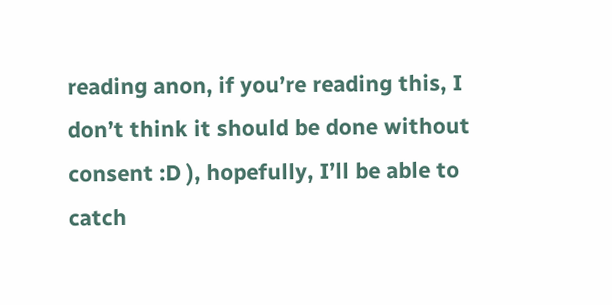reading anon, if you’re reading this, I don’t think it should be done without consent :D ), hopefully, I’ll be able to catch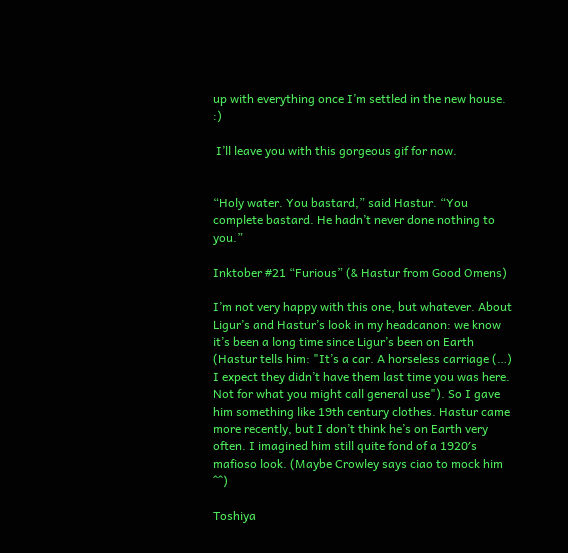up with everything once I’m settled in the new house. :)

 I’ll leave you with this gorgeous gif for now.


“Holy water. You bastard,” said Hastur. “You complete bastard. He hadn’t never done nothing to you.”

Inktober #21 “Furious” (& Hastur from Good Omens)

I’m not very happy with this one, but whatever. About Ligur’s and Hastur’s look in my headcanon: we know it’s been a long time since Ligur’s been on Earth (Hastur tells him: "It’s a car. A horseless carriage (…) I expect they didn’t have them last time you was here. Not for what you might call general use"). So I gave him something like 19th century clothes. Hastur came more recently, but I don’t think he’s on Earth very often. I imagined him still quite fond of a 1920′s mafioso look. (Maybe Crowley says ciao to mock him ^^)

Toshiya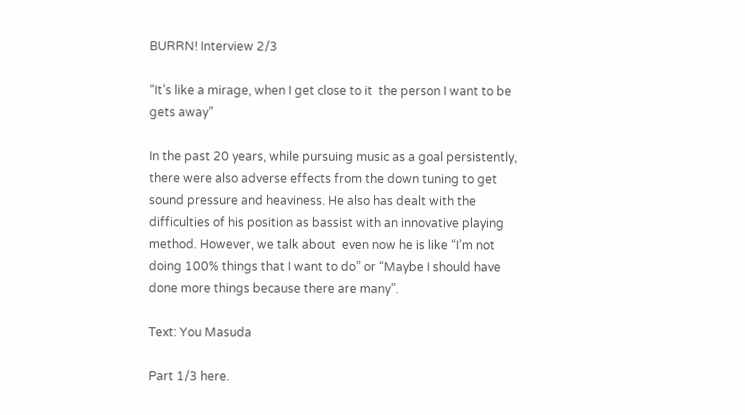BURRN! Interview 2/3

“It’s like a mirage, when I get close to it  the person I want to be gets away”

In the past 20 years, while pursuing music as a goal persistently, there were also adverse effects from the down tuning to get sound pressure and heaviness. He also has dealt with the difficulties of his position as bassist with an innovative playing method. However, we talk about  even now he is like “I’m not doing 100% things that I want to do” or “Maybe I should have done more things because there are many”.

Text: You Masuda

Part 1/3 here.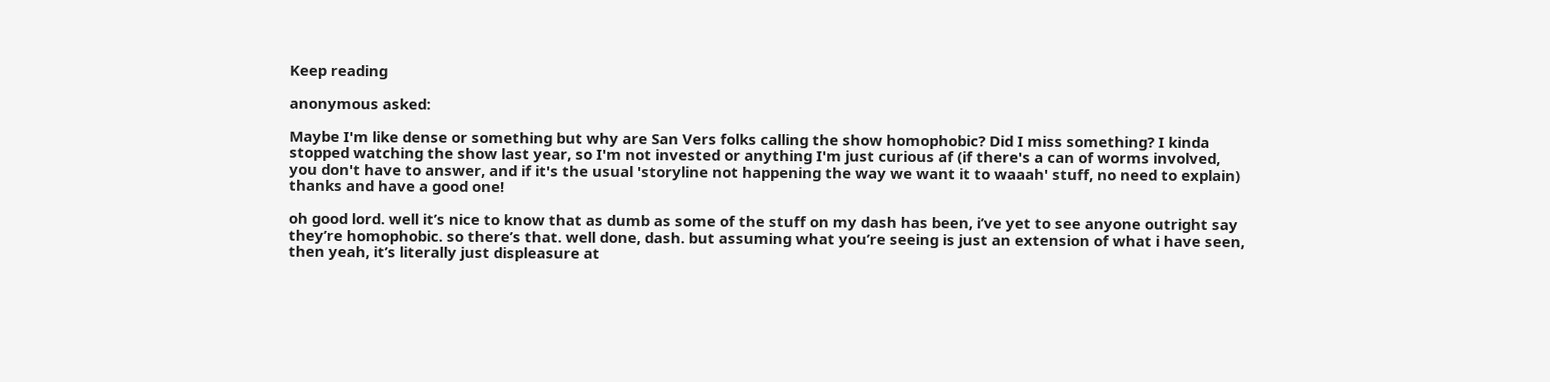Keep reading

anonymous asked:

Maybe I'm like dense or something but why are San Vers folks calling the show homophobic? Did I miss something? I kinda stopped watching the show last year, so I'm not invested or anything I'm just curious af (if there's a can of worms involved, you don't have to answer, and if it's the usual 'storyline not happening the way we want it to waaah' stuff, no need to explain) thanks and have a good one!

oh good lord. well it’s nice to know that as dumb as some of the stuff on my dash has been, i’ve yet to see anyone outright say they’re homophobic. so there’s that. well done, dash. but assuming what you’re seeing is just an extension of what i have seen, then yeah, it’s literally just displeasure at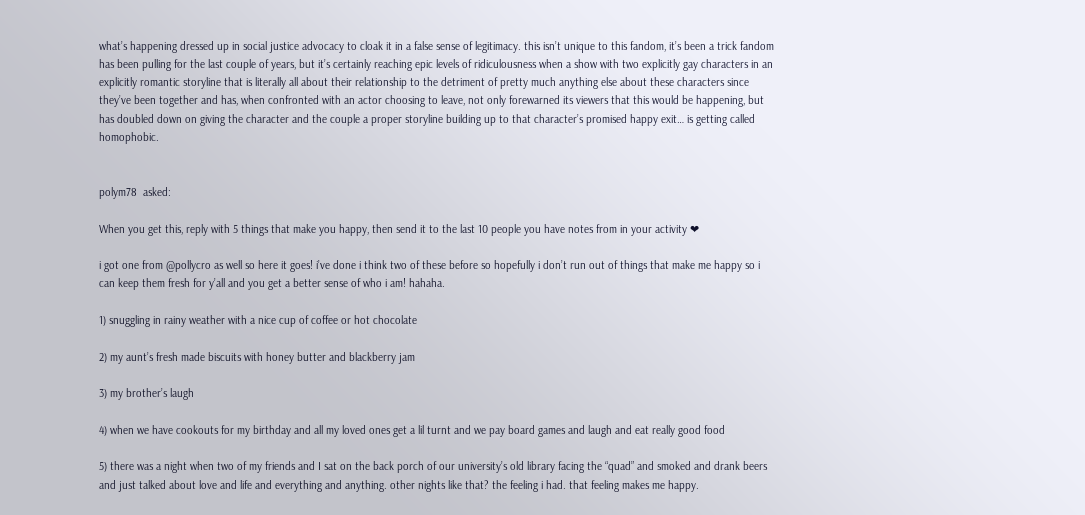what’s happening dressed up in social justice advocacy to cloak it in a false sense of legitimacy. this isn’t unique to this fandom, it’s been a trick fandom has been pulling for the last couple of years, but it’s certainly reaching epic levels of ridiculousness when a show with two explicitly gay characters in an explicitly romantic storyline that is literally all about their relationship to the detriment of pretty much anything else about these characters since they’ve been together and has, when confronted with an actor choosing to leave, not only forewarned its viewers that this would be happening, but has doubled down on giving the character and the couple a proper storyline building up to that character’s promised happy exit… is getting called homophobic.


polym78  asked:

When you get this, reply with 5 things that make you happy, then send it to the last 10 people you have notes from in your activity ❤

i got one from @pollycro as well so here it goes! i’ve done i think two of these before so hopefully i don’t run out of things that make me happy so i can keep them fresh for y’all and you get a better sense of who i am! hahaha.

1) snuggling in rainy weather with a nice cup of coffee or hot chocolate

2) my aunt’s fresh made biscuits with honey butter and blackberry jam

3) my brother’s laugh

4) when we have cookouts for my birthday and all my loved ones get a lil turnt and we pay board games and laugh and eat really good food

5) there was a night when two of my friends and I sat on the back porch of our university’s old library facing the “quad” and smoked and drank beers and just talked about love and life and everything and anything. other nights like that? the feeling i had. that feeling makes me happy.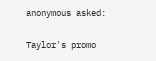anonymous asked:

Taylor's promo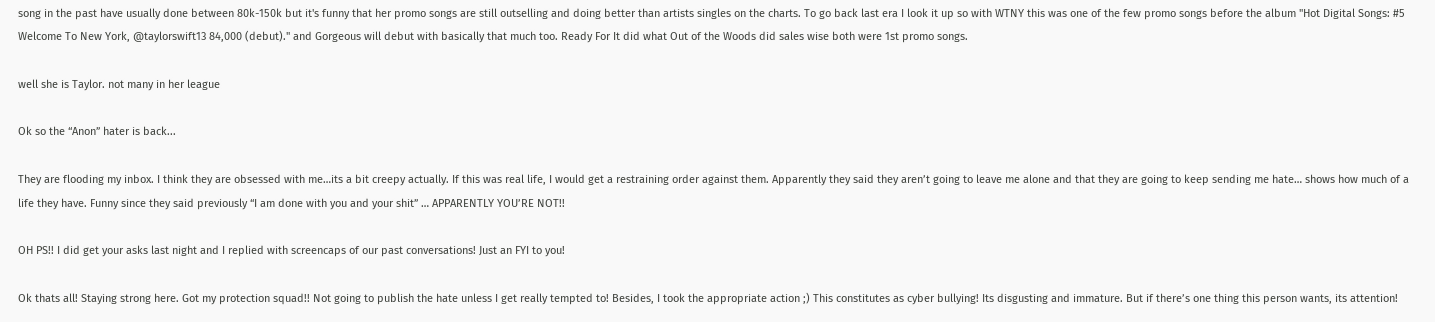song in the past have usually done between 80k-150k but it's funny that her promo songs are still outselling and doing better than artists singles on the charts. To go back last era I look it up so with WTNY this was one of the few promo songs before the album "Hot Digital Songs: #5 Welcome To New York, @taylorswift13 84,000 (debut)." and Gorgeous will debut with basically that much too. Ready For It did what Out of the Woods did sales wise both were 1st promo songs.

well she is Taylor. not many in her league

Ok so the “Anon” hater is back...

They are flooding my inbox. I think they are obsessed with me…its a bit creepy actually. If this was real life, I would get a restraining order against them. Apparently they said they aren’t going to leave me alone and that they are going to keep sending me hate… shows how much of a life they have. Funny since they said previously “I am done with you and your shit” … APPARENTLY YOU’RE NOT!!

OH PS!! I did get your asks last night and I replied with screencaps of our past conversations! Just an FYI to you!

Ok thats all! Staying strong here. Got my protection squad!! Not going to publish the hate unless I get really tempted to! Besides, I took the appropriate action ;) This constitutes as cyber bullying! Its disgusting and immature. But if there’s one thing this person wants, its attention!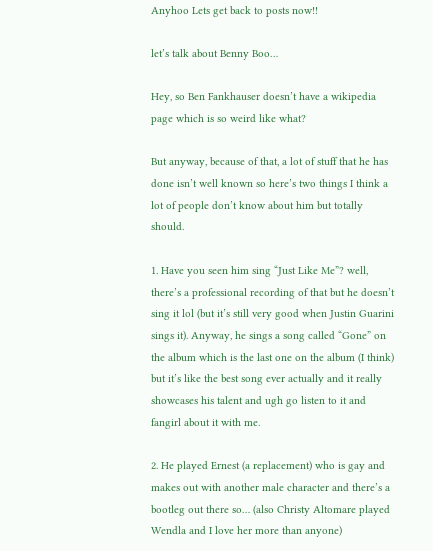Anyhoo Lets get back to posts now!!

let’s talk about Benny Boo…

Hey, so Ben Fankhauser doesn’t have a wikipedia page which is so weird like what?

But anyway, because of that, a lot of stuff that he has done isn’t well known so here’s two things I think a lot of people don’t know about him but totally should.

1. Have you seen him sing “Just Like Me”? well, there’s a professional recording of that but he doesn’t sing it lol (but it’s still very good when Justin Guarini sings it). Anyway, he sings a song called “Gone” on the album which is the last one on the album (I think) but it’s like the best song ever actually and it really showcases his talent and ugh go listen to it and fangirl about it with me.

2. He played Ernest (a replacement) who is gay and makes out with another male character and there’s a bootleg out there so… (also Christy Altomare played Wendla and I love her more than anyone)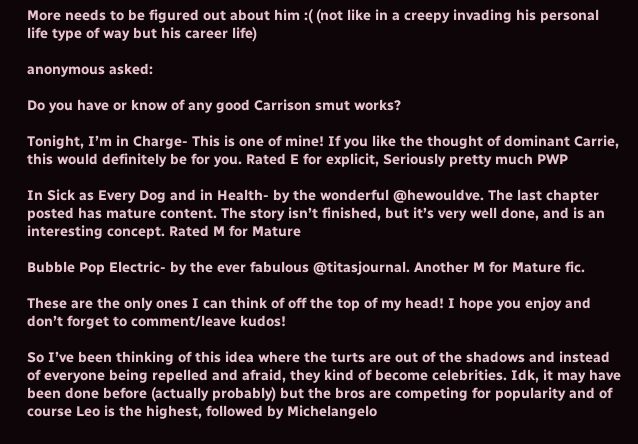More needs to be figured out about him :( (not like in a creepy invading his personal life type of way but his career life)

anonymous asked:

Do you have or know of any good Carrison smut works?

Tonight, I’m in Charge- This is one of mine! If you like the thought of dominant Carrie, this would definitely be for you. Rated E for explicit, Seriously pretty much PWP

In Sick as Every Dog and in Health- by the wonderful @hewouldve. The last chapter posted has mature content. The story isn’t finished, but it’s very well done, and is an interesting concept. Rated M for Mature

Bubble Pop Electric- by the ever fabulous @titasjournal. Another M for Mature fic.

These are the only ones I can think of off the top of my head! I hope you enjoy and don’t forget to comment/leave kudos!

So I’ve been thinking of this idea where the turts are out of the shadows and instead of everyone being repelled and afraid, they kind of become celebrities. Idk, it may have been done before (actually probably) but the bros are competing for popularity and of course Leo is the highest, followed by Michelangelo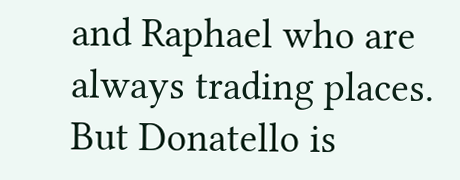and Raphael who are always trading places. But Donatello is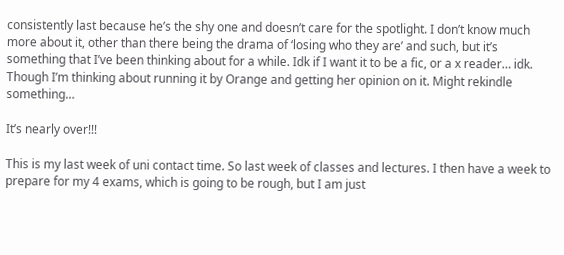consistently last because he’s the shy one and doesn’t care for the spotlight. I don’t know much more about it, other than there being the drama of ‘losing who they are’ and such, but it’s something that I’ve been thinking about for a while. Idk if I want it to be a fic, or a x reader… idk. Though I’m thinking about running it by Orange and getting her opinion on it. Might rekindle something…

It’s nearly over!!!

This is my last week of uni contact time. So last week of classes and lectures. I then have a week to prepare for my 4 exams, which is going to be rough, but I am just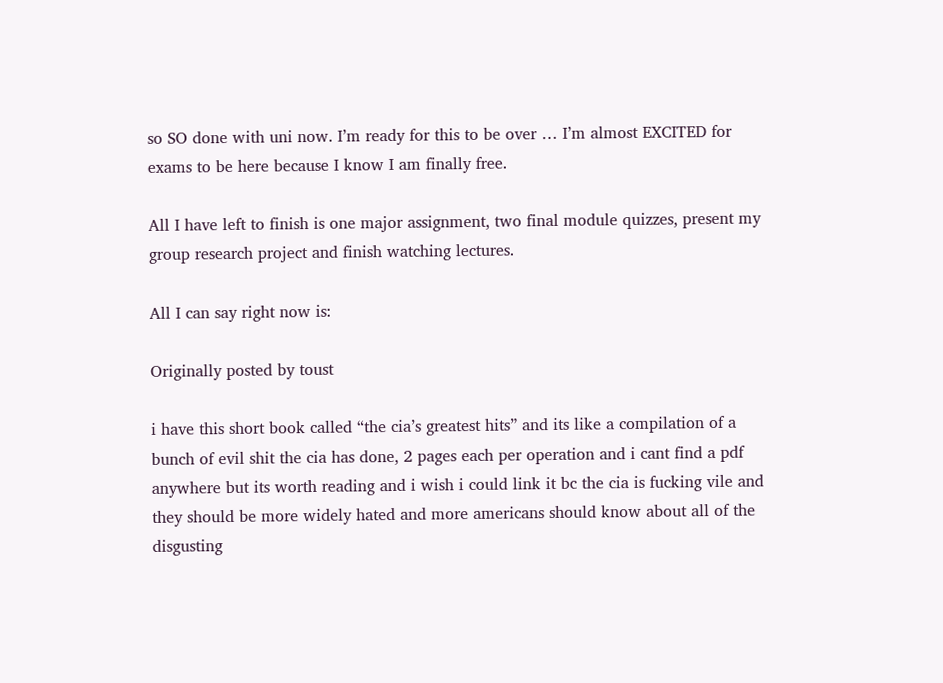so SO done with uni now. I’m ready for this to be over … I’m almost EXCITED for exams to be here because I know I am finally free.

All I have left to finish is one major assignment, two final module quizzes, present my group research project and finish watching lectures.

All I can say right now is:

Originally posted by toust

i have this short book called “the cia’s greatest hits” and its like a compilation of a bunch of evil shit the cia has done, 2 pages each per operation and i cant find a pdf anywhere but its worth reading and i wish i could link it bc the cia is fucking vile and they should be more widely hated and more americans should know about all of the disgusting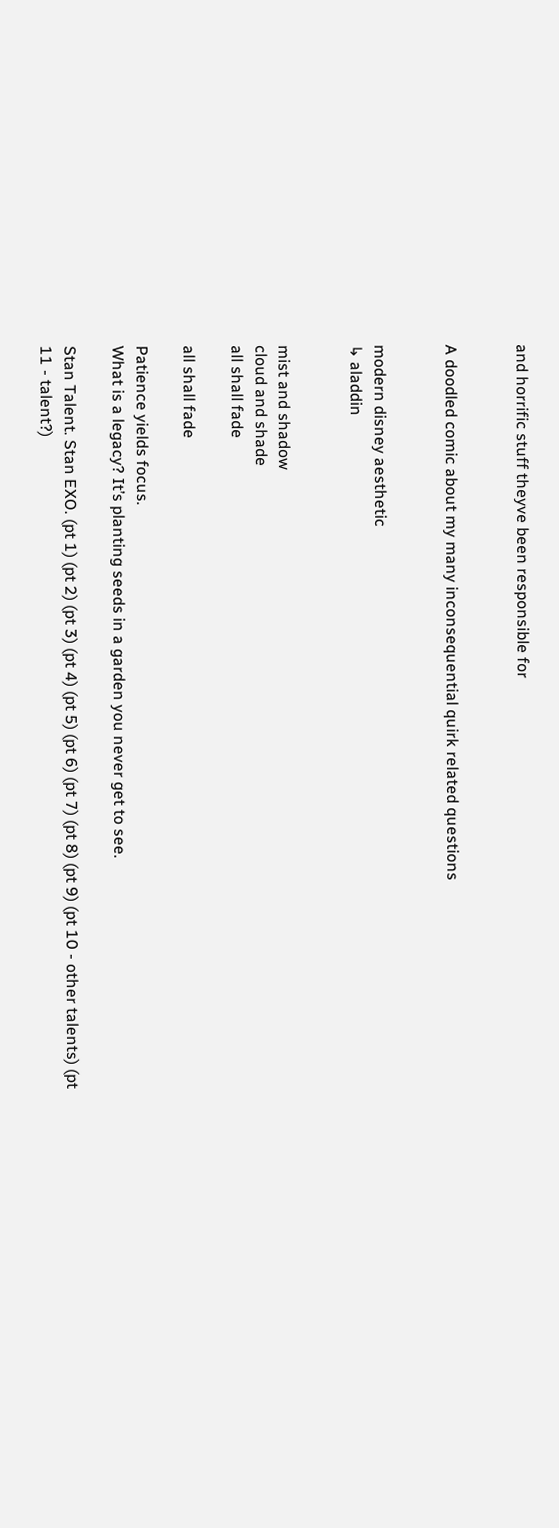and horrific stuff theyve been responsible for


A doodled comic about my many inconsequential quirk related questions


modern disney aesthetic
↳ aladdin


mist and shadow
cloud and shade
all shall fade

all shall fade

Patience yields focus.
What is a legacy? It’s planting seeds in a garden you never get to see.

Stan Talent. Stan EXO. (pt 1) (pt 2) (pt 3) (pt 4) (pt 5) (pt 6) (pt 7) (pt 8) (pt 9) (pt 10 - other talents) (pt 11 - talent?)